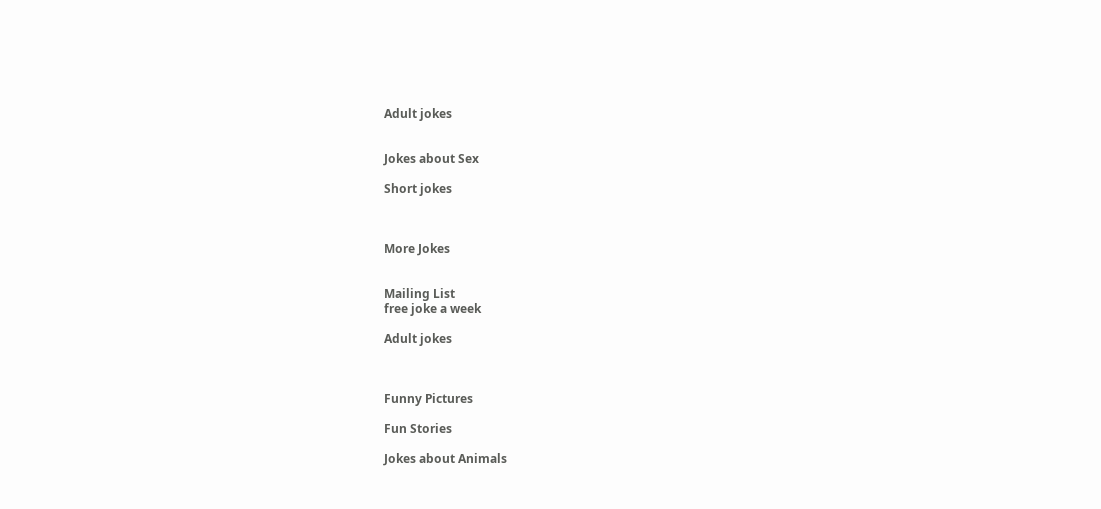Adult jokes


Jokes about Sex

Short jokes



More Jokes


Mailing List
free joke a week

Adult jokes



Funny Pictures

Fun Stories

Jokes about Animals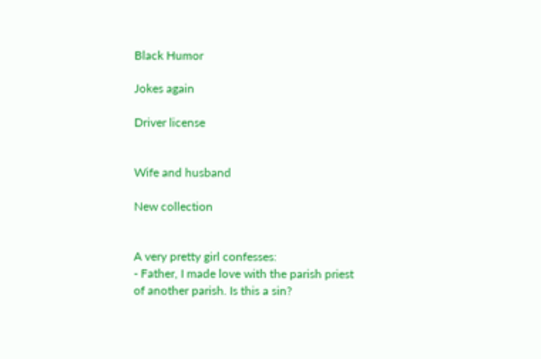Black Humor

Jokes again

Driver license


Wife and husband

New collection


A very pretty girl confesses:
- Father, I made love with the parish priest of another parish. Is this a sin?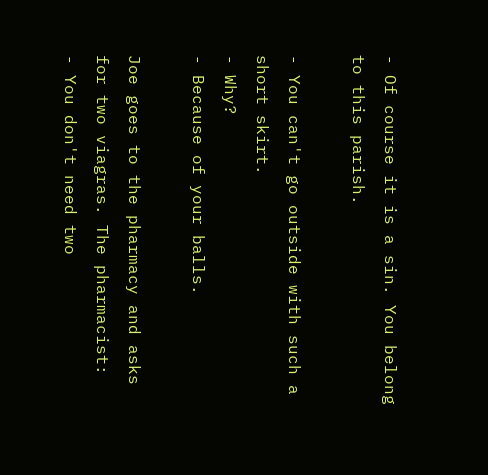- Of course it is a sin. You belong to this parish.

- You can't go outside with such a short skirt.
- Why?
- Because of your balls.

Joe goes to the pharmacy and asks for two viagras. The pharmacist:
- You don't need two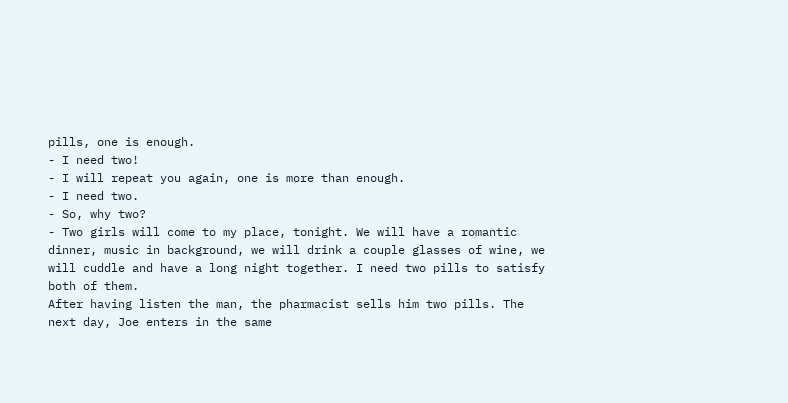pills, one is enough.
- I need two!
- I will repeat you again, one is more than enough.
- I need two.
- So, why two?
- Two girls will come to my place, tonight. We will have a romantic dinner, music in background, we will drink a couple glasses of wine, we will cuddle and have a long night together. I need two pills to satisfy both of them.
After having listen the man, the pharmacist sells him two pills. The next day, Joe enters in the same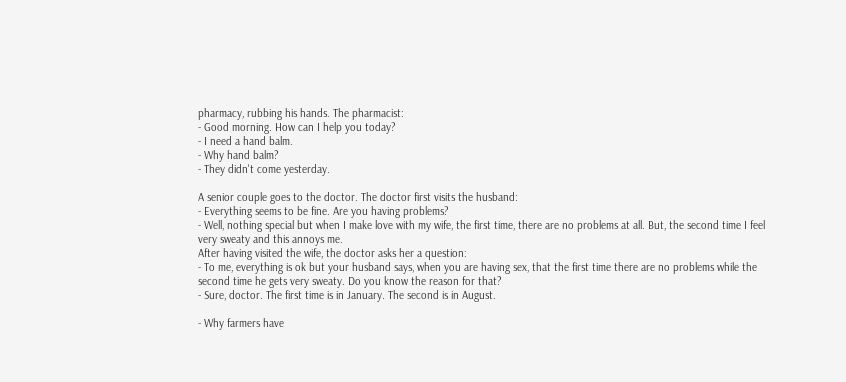pharmacy, rubbing his hands. The pharmacist:
- Good morning. How can I help you today?
- I need a hand balm.
- Why hand balm?
- They didn't come yesterday.

A senior couple goes to the doctor. The doctor first visits the husband:
- Everything seems to be fine. Are you having problems?
- Well, nothing special but when I make love with my wife, the first time, there are no problems at all. But, the second time I feel very sweaty and this annoys me.
After having visited the wife, the doctor asks her a question:
- To me, everything is ok but your husband says, when you are having sex, that the first time there are no problems while the second time he gets very sweaty. Do you know the reason for that?
- Sure, doctor. The first time is in January. The second is in August.

- Why farmers have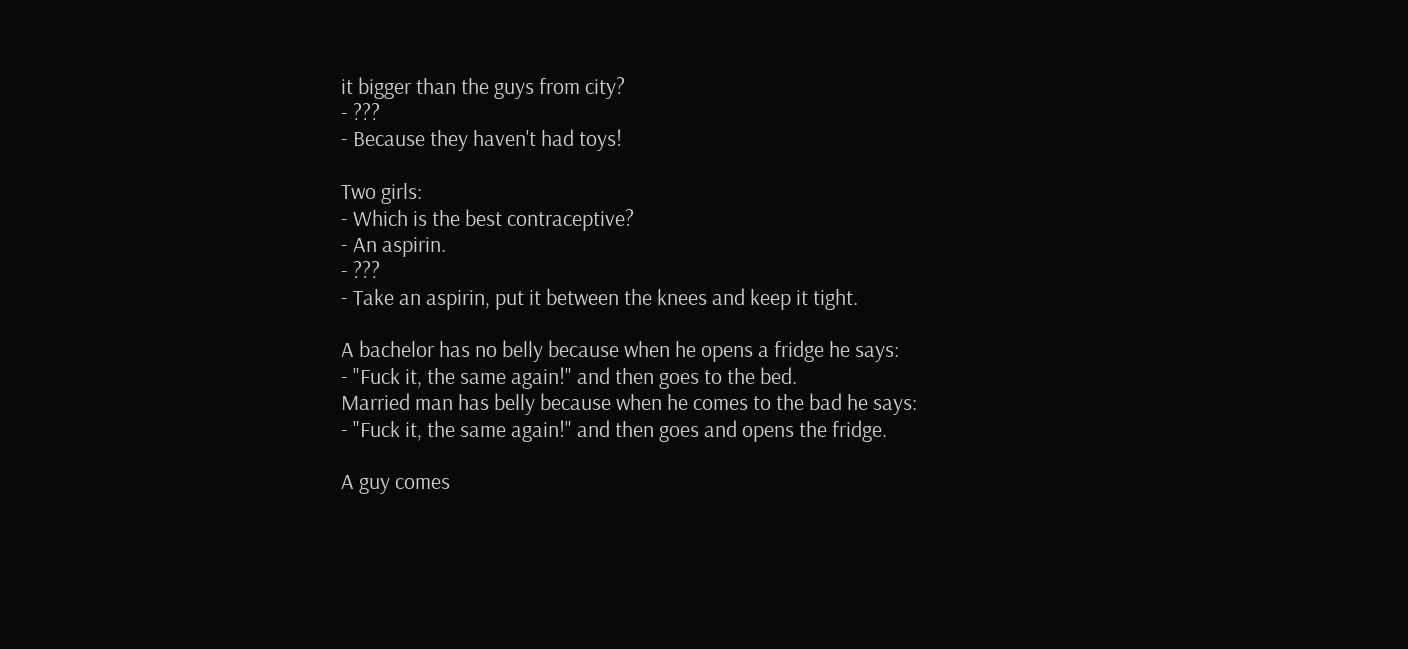it bigger than the guys from city?
- ???
- Because they haven't had toys!

Two girls:
- Which is the best contraceptive?
- An aspirin.
- ???
- Take an aspirin, put it between the knees and keep it tight.

A bachelor has no belly because when he opens a fridge he says:
- "Fuck it, the same again!" and then goes to the bed.
Married man has belly because when he comes to the bad he says:
- "Fuck it, the same again!" and then goes and opens the fridge.

A guy comes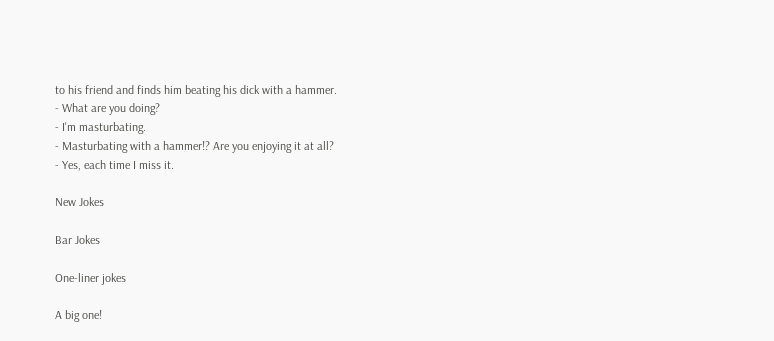to his friend and finds him beating his dick with a hammer.
- What are you doing?
- I'm masturbating.
- Masturbating with a hammer!? Are you enjoying it at all?
- Yes, each time I miss it.

New Jokes

Bar Jokes

One-liner jokes

A big one!